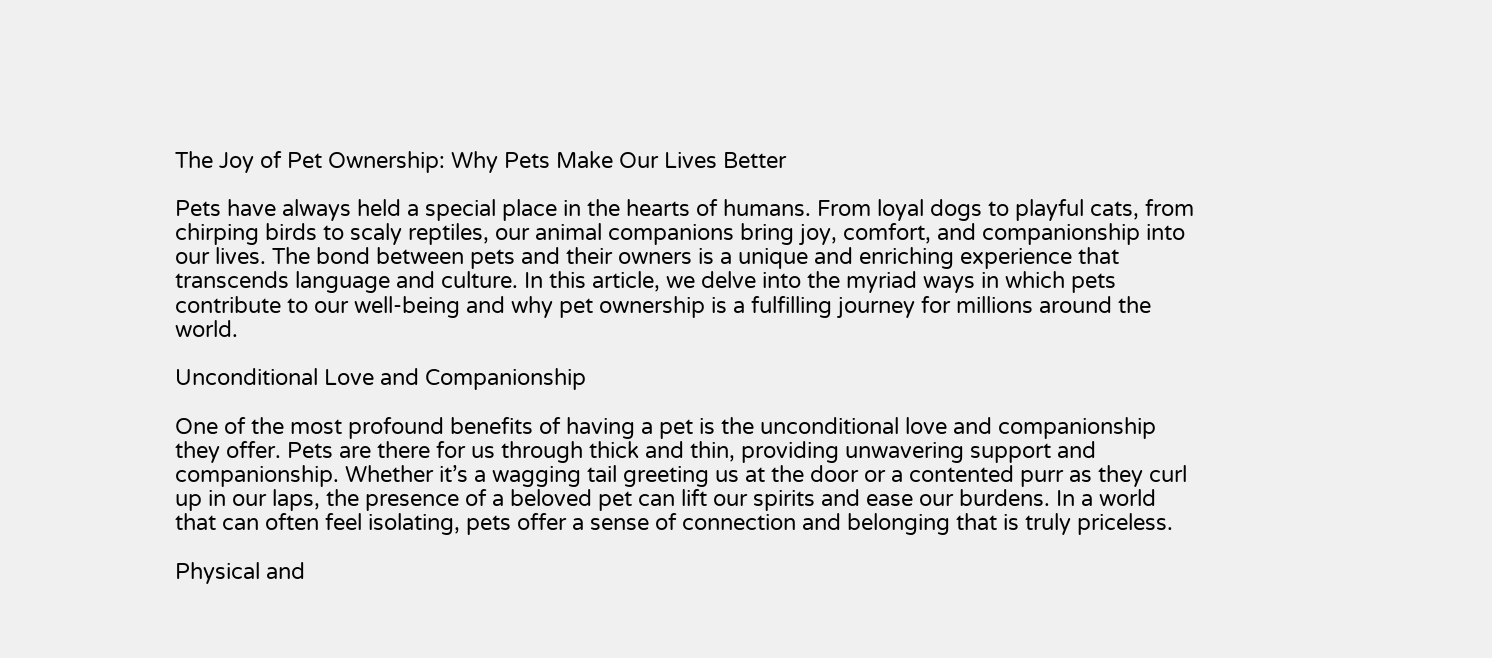The Joy of Pet Ownership: Why Pets Make Our Lives Better

Pets have always held a special place in the hearts of humans. From loyal dogs to playful cats, from chirping birds to scaly reptiles, our animal companions bring joy, comfort, and companionship into our lives. The bond between pets and their owners is a unique and enriching experience that transcends language and culture. In this article, we delve into the myriad ways in which pets contribute to our well-being and why pet ownership is a fulfilling journey for millions around the world.

Unconditional Love and Companionship

One of the most profound benefits of having a pet is the unconditional love and companionship they offer. Pets are there for us through thick and thin, providing unwavering support and companionship. Whether it’s a wagging tail greeting us at the door or a contented purr as they curl up in our laps, the presence of a beloved pet can lift our spirits and ease our burdens. In a world that can often feel isolating, pets offer a sense of connection and belonging that is truly priceless.

Physical and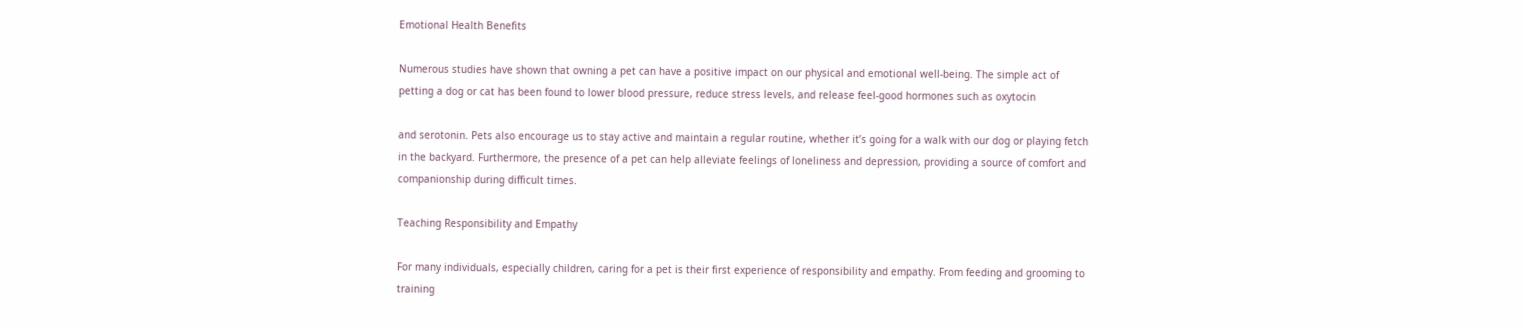Emotional Health Benefits

Numerous studies have shown that owning a pet can have a positive impact on our physical and emotional well-being. The simple act of petting a dog or cat has been found to lower blood pressure, reduce stress levels, and release feel-good hormones such as oxytocin

and serotonin. Pets also encourage us to stay active and maintain a regular routine, whether it’s going for a walk with our dog or playing fetch in the backyard. Furthermore, the presence of a pet can help alleviate feelings of loneliness and depression, providing a source of comfort and companionship during difficult times.

Teaching Responsibility and Empathy

For many individuals, especially children, caring for a pet is their first experience of responsibility and empathy. From feeding and grooming to training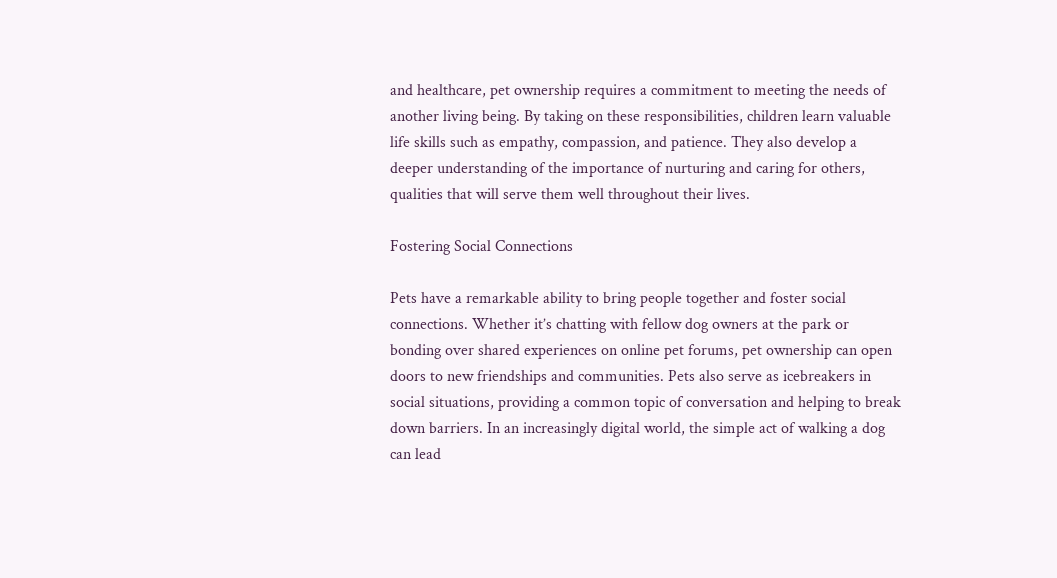and healthcare, pet ownership requires a commitment to meeting the needs of another living being. By taking on these responsibilities, children learn valuable life skills such as empathy, compassion, and patience. They also develop a deeper understanding of the importance of nurturing and caring for others, qualities that will serve them well throughout their lives.

Fostering Social Connections

Pets have a remarkable ability to bring people together and foster social connections. Whether it’s chatting with fellow dog owners at the park or bonding over shared experiences on online pet forums, pet ownership can open doors to new friendships and communities. Pets also serve as icebreakers in social situations, providing a common topic of conversation and helping to break down barriers. In an increasingly digital world, the simple act of walking a dog can lead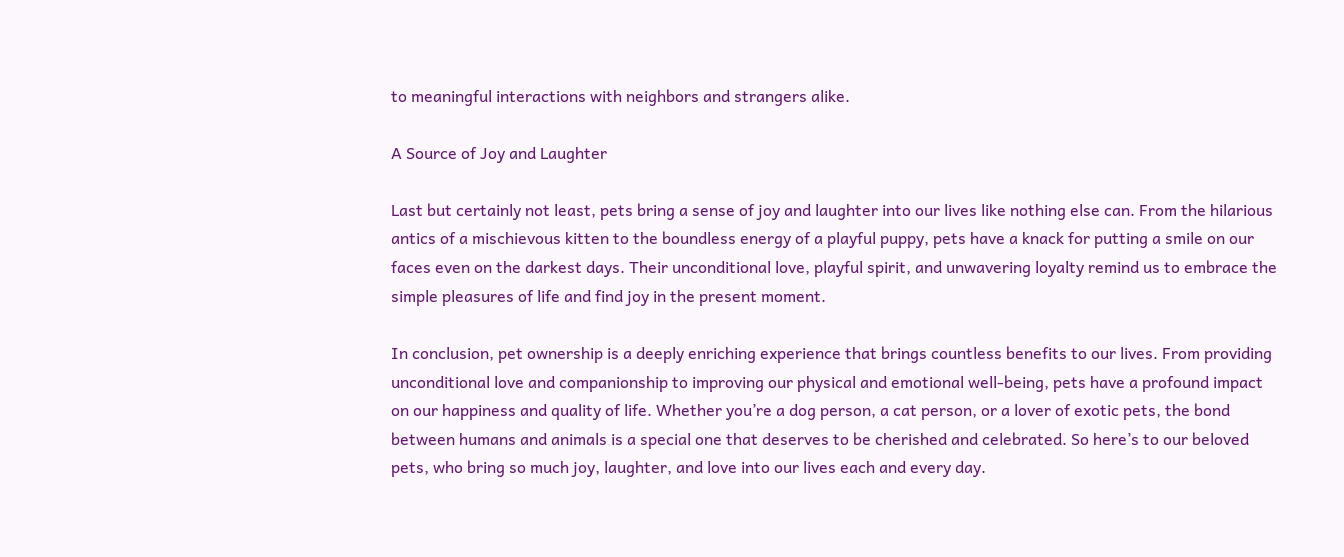to meaningful interactions with neighbors and strangers alike.

A Source of Joy and Laughter

Last but certainly not least, pets bring a sense of joy and laughter into our lives like nothing else can. From the hilarious antics of a mischievous kitten to the boundless energy of a playful puppy, pets have a knack for putting a smile on our faces even on the darkest days. Their unconditional love, playful spirit, and unwavering loyalty remind us to embrace the simple pleasures of life and find joy in the present moment.

In conclusion, pet ownership is a deeply enriching experience that brings countless benefits to our lives. From providing unconditional love and companionship to improving our physical and emotional well-being, pets have a profound impact on our happiness and quality of life. Whether you’re a dog person, a cat person, or a lover of exotic pets, the bond between humans and animals is a special one that deserves to be cherished and celebrated. So here’s to our beloved pets, who bring so much joy, laughter, and love into our lives each and every day.